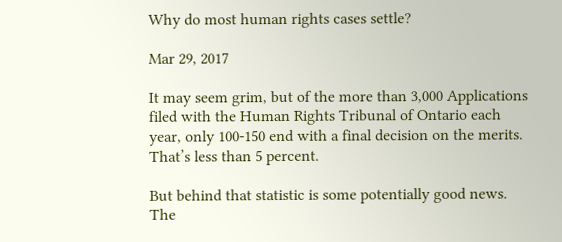Why do most human rights cases settle?

Mar 29, 2017

It may seem grim, but of the more than 3,000 Applications filed with the Human Rights Tribunal of Ontario each year, only 100-150 end with a final decision on the merits. That’s less than 5 percent.

But behind that statistic is some potentially good news. The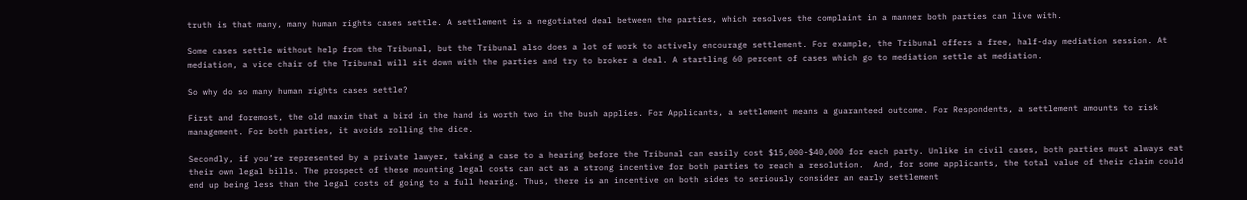truth is that many, many human rights cases settle. A settlement is a negotiated deal between the parties, which resolves the complaint in a manner both parties can live with.

Some cases settle without help from the Tribunal, but the Tribunal also does a lot of work to actively encourage settlement. For example, the Tribunal offers a free, half-day mediation session. At mediation, a vice chair of the Tribunal will sit down with the parties and try to broker a deal. A startling 60 percent of cases which go to mediation settle at mediation.

So why do so many human rights cases settle?

First and foremost, the old maxim that a bird in the hand is worth two in the bush applies. For Applicants, a settlement means a guaranteed outcome. For Respondents, a settlement amounts to risk management. For both parties, it avoids rolling the dice.

Secondly, if you’re represented by a private lawyer, taking a case to a hearing before the Tribunal can easily cost $15,000-$40,000 for each party. Unlike in civil cases, both parties must always eat their own legal bills. The prospect of these mounting legal costs can act as a strong incentive for both parties to reach a resolution.  And, for some applicants, the total value of their claim could end up being less than the legal costs of going to a full hearing. Thus, there is an incentive on both sides to seriously consider an early settlement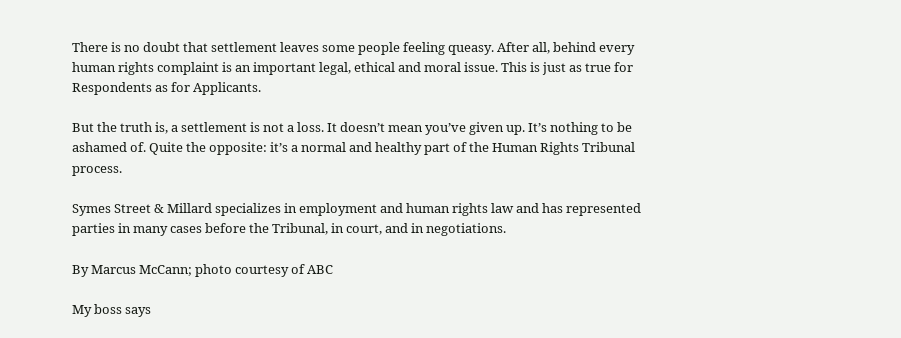There is no doubt that settlement leaves some people feeling queasy. After all, behind every human rights complaint is an important legal, ethical and moral issue. This is just as true for Respondents as for Applicants.

But the truth is, a settlement is not a loss. It doesn’t mean you’ve given up. It’s nothing to be ashamed of. Quite the opposite: it’s a normal and healthy part of the Human Rights Tribunal process.

Symes Street & Millard specializes in employment and human rights law and has represented parties in many cases before the Tribunal, in court, and in negotiations.

By Marcus McCann; photo courtesy of ABC

My boss says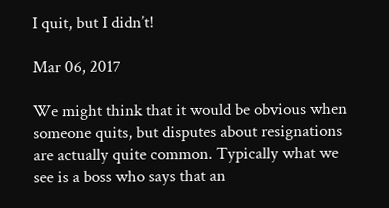I quit, but I didn’t!

Mar 06, 2017

We might think that it would be obvious when someone quits, but disputes about resignations are actually quite common. Typically what we see is a boss who says that an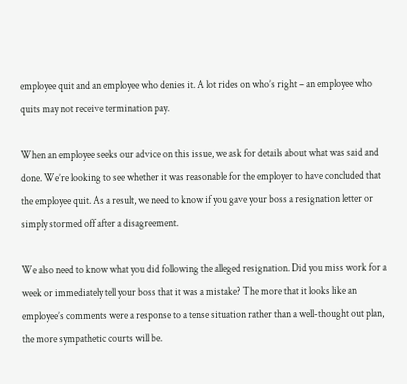employee quit and an employee who denies it. A lot rides on who’s right – an employee who quits may not receive termination pay.

When an employee seeks our advice on this issue, we ask for details about what was said and done. We’re looking to see whether it was reasonable for the employer to have concluded that the employee quit. As a result, we need to know if you gave your boss a resignation letter or simply stormed off after a disagreement.

We also need to know what you did following the alleged resignation. Did you miss work for a week or immediately tell your boss that it was a mistake? The more that it looks like an employee’s comments were a response to a tense situation rather than a well-thought out plan, the more sympathetic courts will be.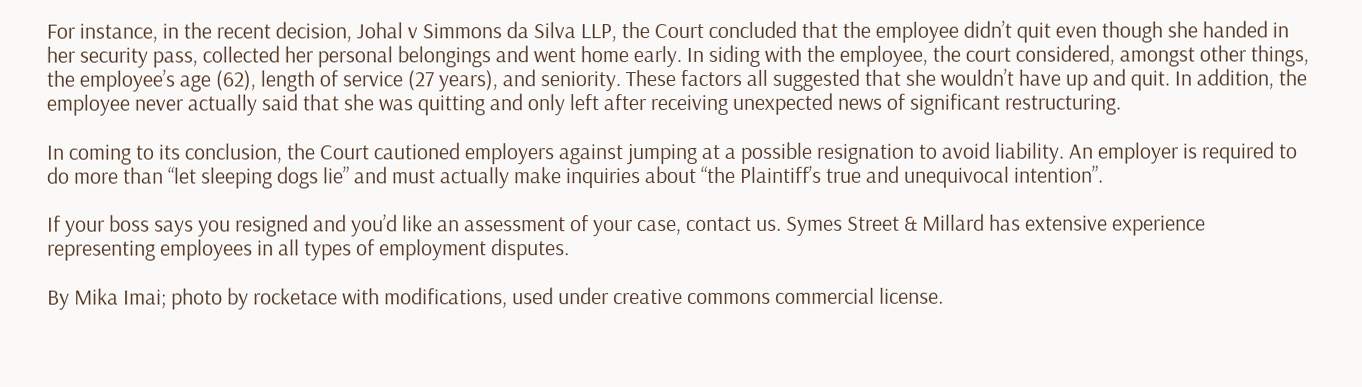For instance, in the recent decision, Johal v Simmons da Silva LLP, the Court concluded that the employee didn’t quit even though she handed in her security pass, collected her personal belongings and went home early. In siding with the employee, the court considered, amongst other things, the employee’s age (62), length of service (27 years), and seniority. These factors all suggested that she wouldn’t have up and quit. In addition, the employee never actually said that she was quitting and only left after receiving unexpected news of significant restructuring.

In coming to its conclusion, the Court cautioned employers against jumping at a possible resignation to avoid liability. An employer is required to do more than “let sleeping dogs lie” and must actually make inquiries about “the Plaintiff’s true and unequivocal intention”.

If your boss says you resigned and you’d like an assessment of your case, contact us. Symes Street & Millard has extensive experience representing employees in all types of employment disputes.

By Mika Imai; photo by rocketace with modifications, used under creative commons commercial license.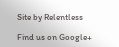Site by Relentless

Find us on Google+